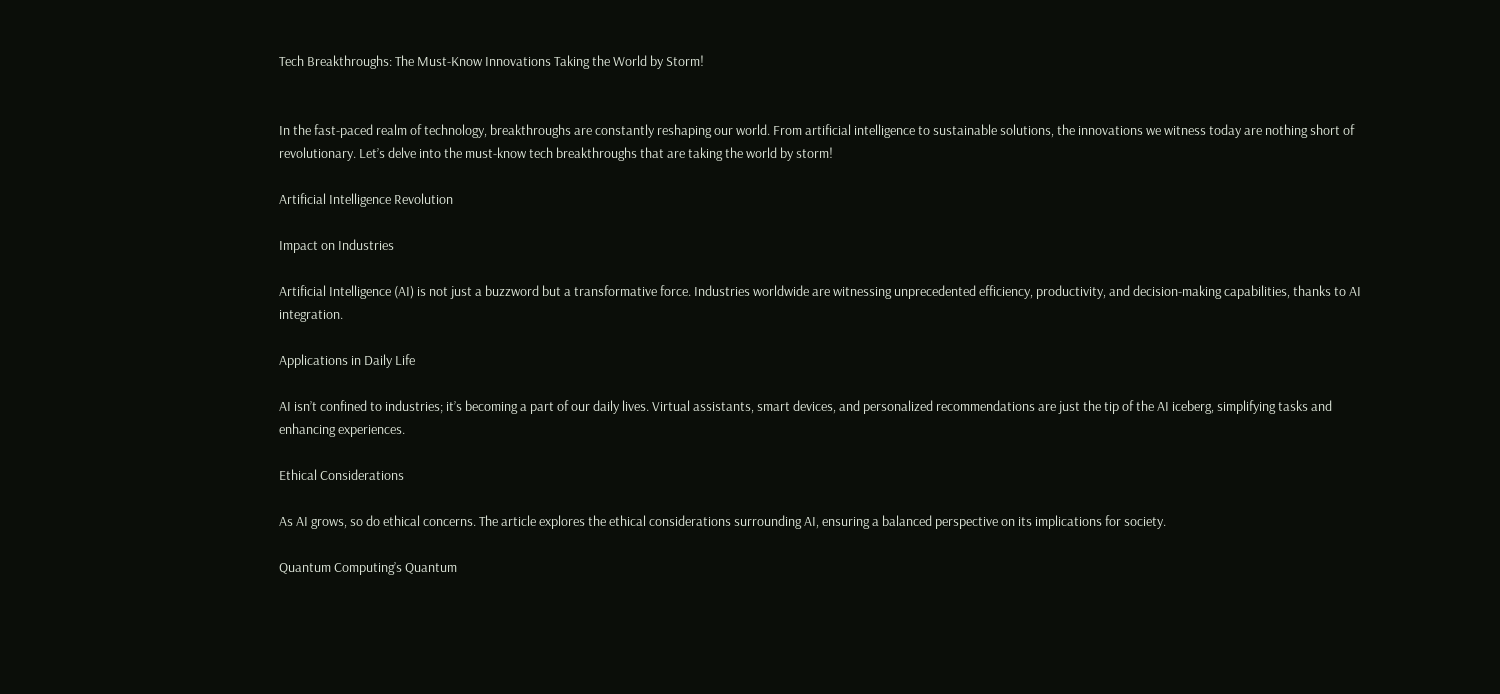Tech Breakthroughs: The Must-Know Innovations Taking the World by Storm!


In the fast-paced realm of technology, breakthroughs are constantly reshaping our world. From artificial intelligence to sustainable solutions, the innovations we witness today are nothing short of revolutionary. Let’s delve into the must-know tech breakthroughs that are taking the world by storm!

Artificial Intelligence Revolution

Impact on Industries

Artificial Intelligence (AI) is not just a buzzword but a transformative force. Industries worldwide are witnessing unprecedented efficiency, productivity, and decision-making capabilities, thanks to AI integration.

Applications in Daily Life

AI isn’t confined to industries; it’s becoming a part of our daily lives. Virtual assistants, smart devices, and personalized recommendations are just the tip of the AI iceberg, simplifying tasks and enhancing experiences.

Ethical Considerations

As AI grows, so do ethical concerns. The article explores the ethical considerations surrounding AI, ensuring a balanced perspective on its implications for society.

Quantum Computing’s Quantum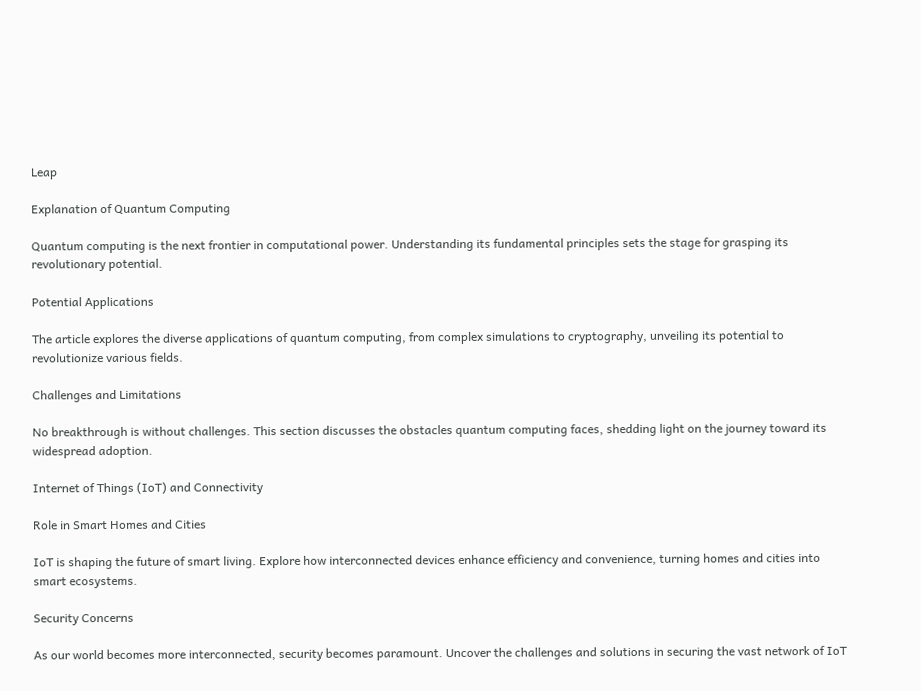Leap

Explanation of Quantum Computing

Quantum computing is the next frontier in computational power. Understanding its fundamental principles sets the stage for grasping its revolutionary potential.

Potential Applications

The article explores the diverse applications of quantum computing, from complex simulations to cryptography, unveiling its potential to revolutionize various fields.

Challenges and Limitations

No breakthrough is without challenges. This section discusses the obstacles quantum computing faces, shedding light on the journey toward its widespread adoption.

Internet of Things (IoT) and Connectivity

Role in Smart Homes and Cities

IoT is shaping the future of smart living. Explore how interconnected devices enhance efficiency and convenience, turning homes and cities into smart ecosystems.

Security Concerns

As our world becomes more interconnected, security becomes paramount. Uncover the challenges and solutions in securing the vast network of IoT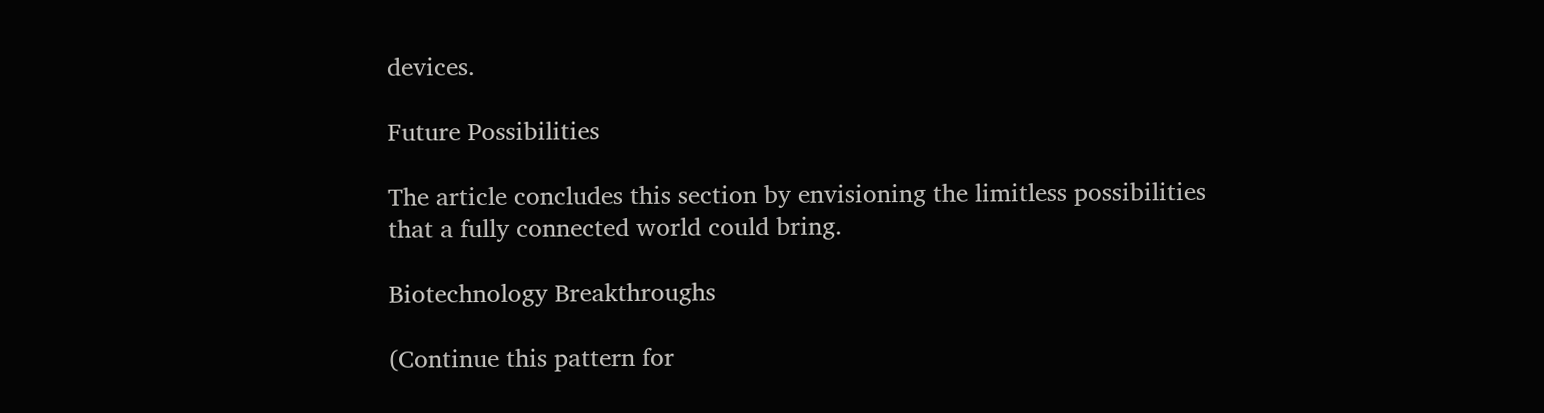devices.

Future Possibilities

The article concludes this section by envisioning the limitless possibilities that a fully connected world could bring.

Biotechnology Breakthroughs

(Continue this pattern for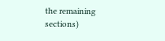the remaining sections)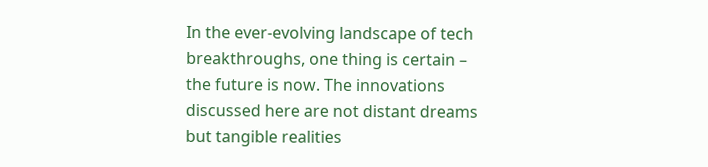In the ever-evolving landscape of tech breakthroughs, one thing is certain – the future is now. The innovations discussed here are not distant dreams but tangible realities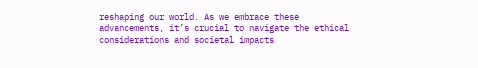reshaping our world. As we embrace these advancements, it’s crucial to navigate the ethical considerations and societal impacts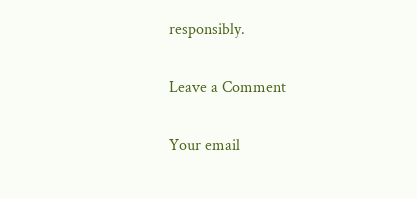responsibly.

Leave a Comment

Your email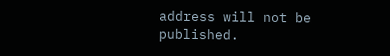address will not be published.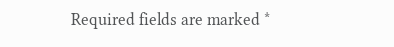Required fields are marked *